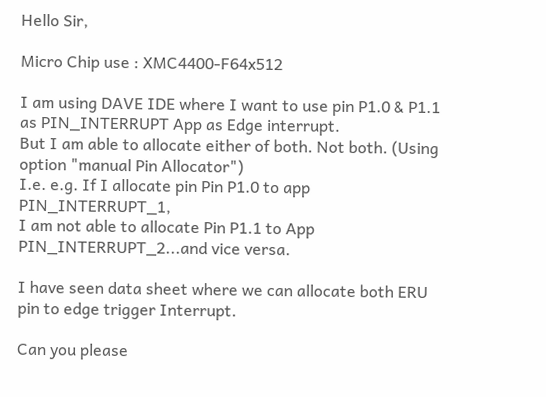Hello Sir,

Micro Chip use : XMC4400-F64x512

I am using DAVE IDE where I want to use pin P1.0 & P1.1 as PIN_INTERRUPT App as Edge interrupt.
But I am able to allocate either of both. Not both. (Using option "manual Pin Allocator")
I.e. e.g. If I allocate pin Pin P1.0 to app PIN_INTERRUPT_1,
I am not able to allocate Pin P1.1 to App PIN_INTERRUPT_2...and vice versa.

I have seen data sheet where we can allocate both ERU pin to edge trigger Interrupt.

Can you please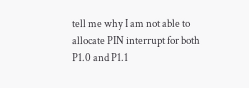tell me why I am not able to allocate PIN interrupt for both P1.0 and P1.1